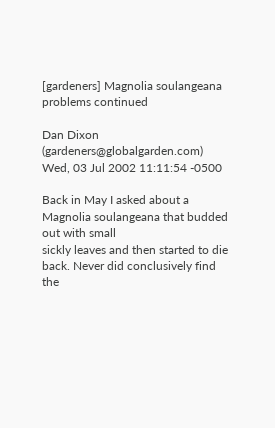[gardeners] Magnolia soulangeana problems continued

Dan Dixon (gardeners@globalgarden.com)
Wed, 03 Jul 2002 11:11:54 -0500

Back in May I asked about a Magnolia soulangeana that budded out with small
sickly leaves and then started to die back. Never did conclusively find the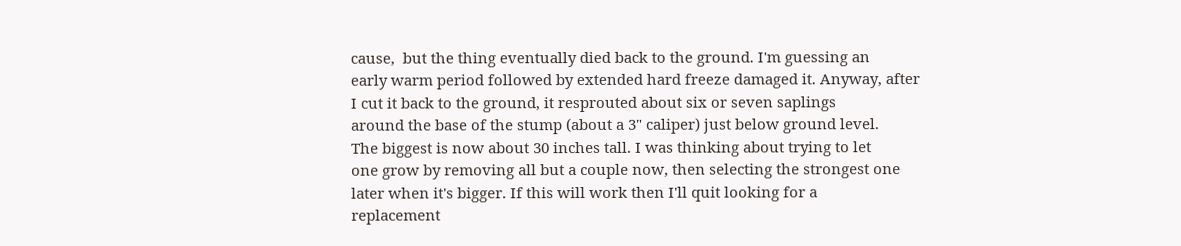cause,  but the thing eventually died back to the ground. I'm guessing an
early warm period followed by extended hard freeze damaged it. Anyway, after
I cut it back to the ground, it resprouted about six or seven saplings
around the base of the stump (about a 3" caliper) just below ground level.
The biggest is now about 30 inches tall. I was thinking about trying to let
one grow by removing all but a couple now, then selecting the strongest one
later when it's bigger. If this will work then I'll quit looking for a
replacement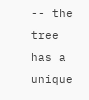-- the tree has a unique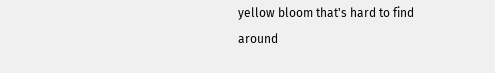yellow bloom that's hard to find around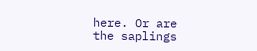here. Or are the saplings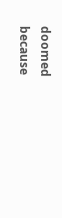doomed because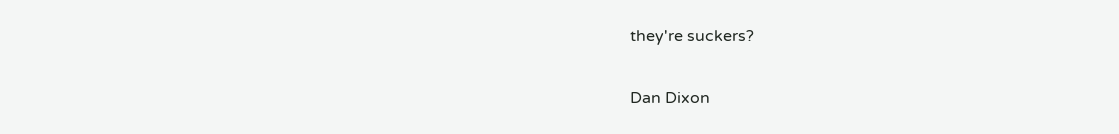they're suckers?


Dan Dixon